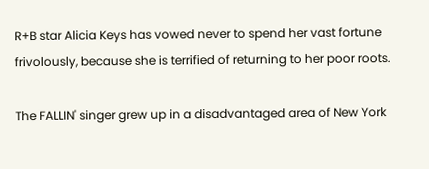R+B star Alicia Keys has vowed never to spend her vast fortune frivolously, because she is terrified of returning to her poor roots.

The FALLIN' singer grew up in a disadvantaged area of New York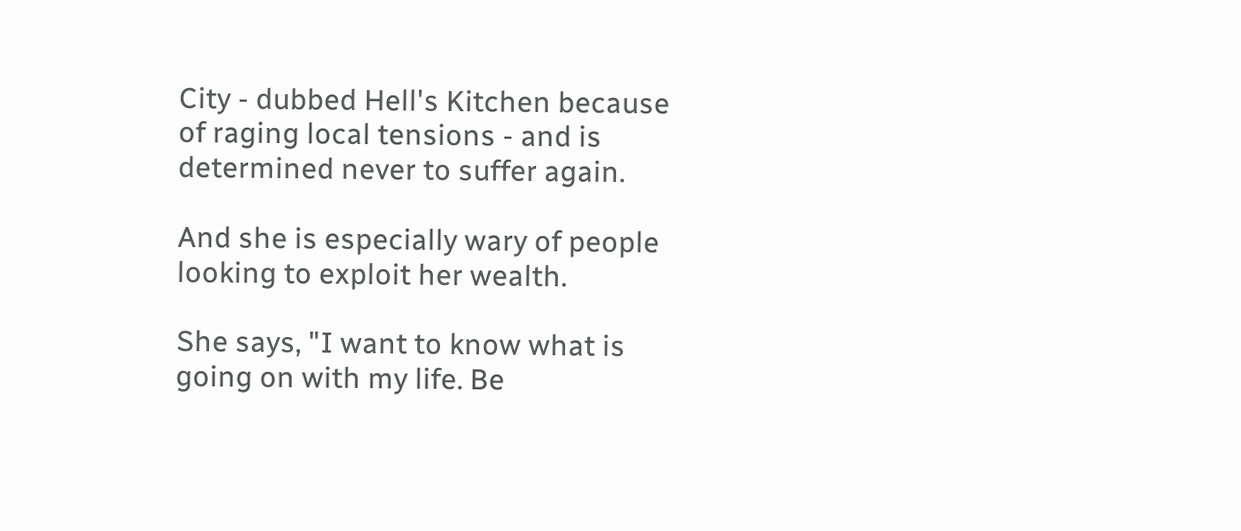City - dubbed Hell's Kitchen because of raging local tensions - and is determined never to suffer again.

And she is especially wary of people looking to exploit her wealth.

She says, "I want to know what is going on with my life. Be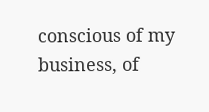conscious of my business, of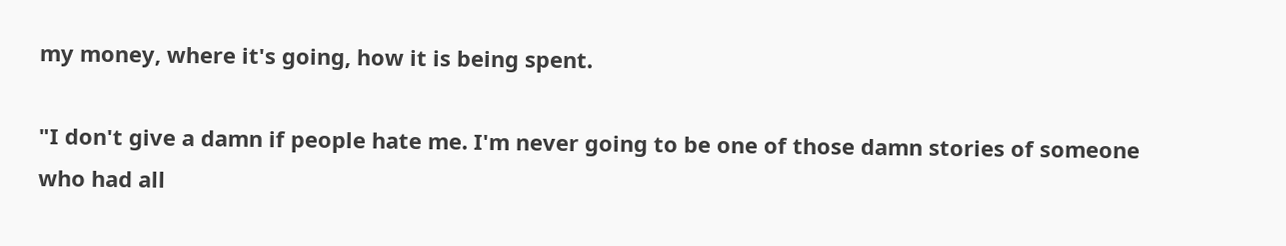my money, where it's going, how it is being spent.

"I don't give a damn if people hate me. I'm never going to be one of those damn stories of someone who had all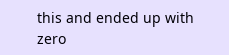this and ended up with zero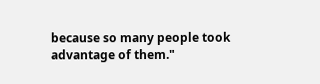because so many people took advantage of them."